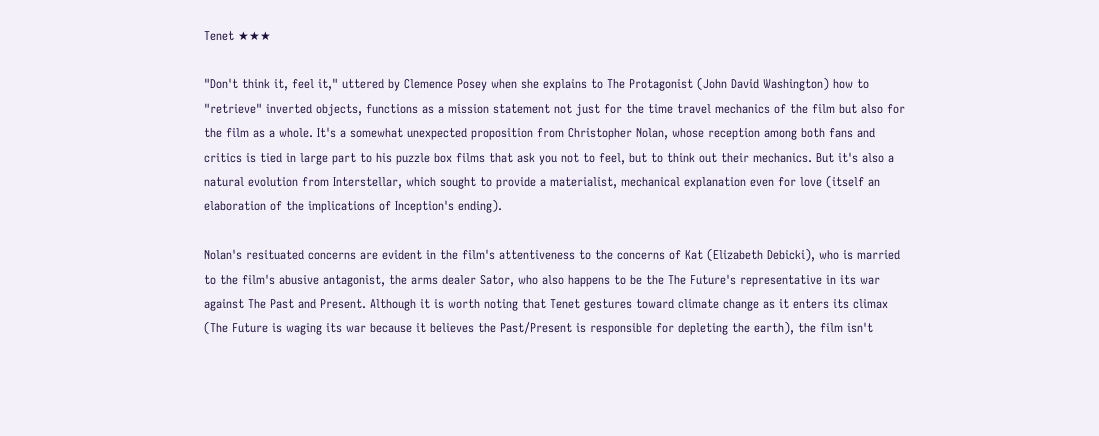Tenet ★★★

"Don't think it, feel it," uttered by Clemence Posey when she explains to The Protagonist (John David Washington) how to "retrieve" inverted objects, functions as a mission statement not just for the time travel mechanics of the film but also for the film as a whole. It's a somewhat unexpected proposition from Christopher Nolan, whose reception among both fans and critics is tied in large part to his puzzle box films that ask you not to feel, but to think out their mechanics. But it's also a natural evolution from Interstellar, which sought to provide a materialist, mechanical explanation even for love (itself an elaboration of the implications of Inception's ending).

Nolan's resituated concerns are evident in the film's attentiveness to the concerns of Kat (Elizabeth Debicki), who is married to the film's abusive antagonist, the arms dealer Sator, who also happens to be the The Future's representative in its war against The Past and Present. Although it is worth noting that Tenet gestures toward climate change as it enters its climax (The Future is waging its war because it believes the Past/Present is responsible for depleting the earth), the film isn't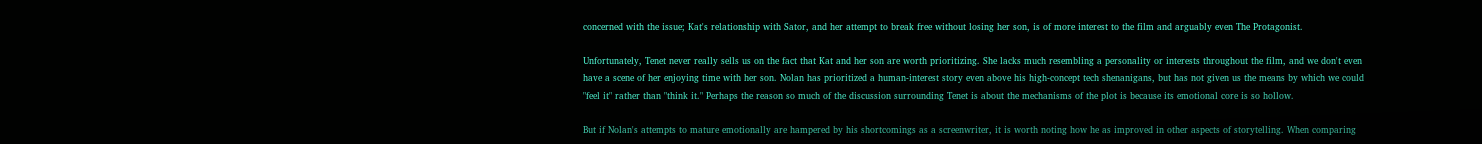concerned with the issue; Kat's relationship with Sator, and her attempt to break free without losing her son, is of more interest to the film and arguably even The Protagonist.

Unfortunately, Tenet never really sells us on the fact that Kat and her son are worth prioritizing. She lacks much resembling a personality or interests throughout the film, and we don't even have a scene of her enjoying time with her son. Nolan has prioritized a human-interest story even above his high-concept tech shenanigans, but has not given us the means by which we could "feel it" rather than "think it." Perhaps the reason so much of the discussion surrounding Tenet is about the mechanisms of the plot is because its emotional core is so hollow.

But if Nolan's attempts to mature emotionally are hampered by his shortcomings as a screenwriter, it is worth noting how he as improved in other aspects of storytelling. When comparing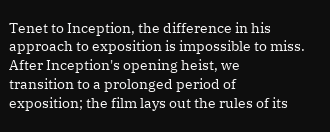Tenet to Inception, the difference in his approach to exposition is impossible to miss. After Inception's opening heist, we transition to a prolonged period of exposition; the film lays out the rules of its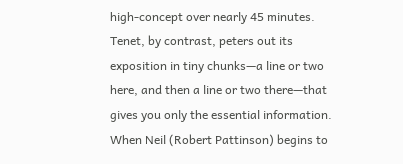high-concept over nearly 45 minutes. Tenet, by contrast, peters out its exposition in tiny chunks—a line or two here, and then a line or two there—that gives you only the essential information. When Neil (Robert Pattinson) begins to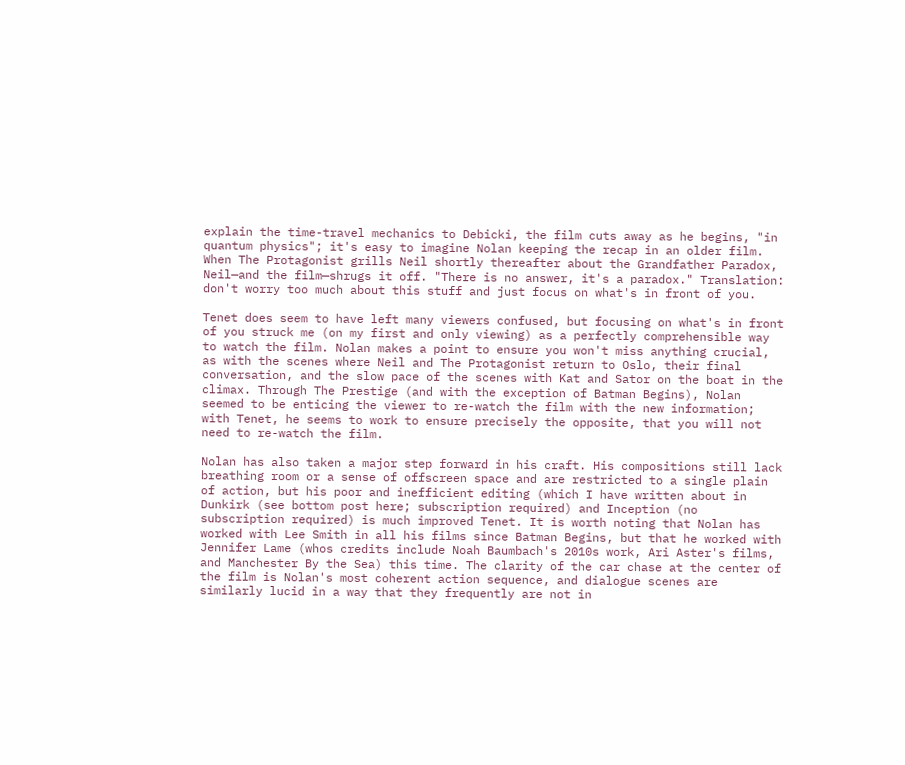explain the time-travel mechanics to Debicki, the film cuts away as he begins, "in quantum physics"; it's easy to imagine Nolan keeping the recap in an older film. When The Protagonist grills Neil shortly thereafter about the Grandfather Paradox, Neil—and the film—shrugs it off. "There is no answer, it's a paradox." Translation: don't worry too much about this stuff and just focus on what's in front of you.

Tenet does seem to have left many viewers confused, but focusing on what's in front of you struck me (on my first and only viewing) as a perfectly comprehensible way to watch the film. Nolan makes a point to ensure you won't miss anything crucial, as with the scenes where Neil and The Protagonist return to Oslo, their final conversation, and the slow pace of the scenes with Kat and Sator on the boat in the climax. Through The Prestige (and with the exception of Batman Begins), Nolan seemed to be enticing the viewer to re-watch the film with the new information; with Tenet, he seems to work to ensure precisely the opposite, that you will not need to re-watch the film.

Nolan has also taken a major step forward in his craft. His compositions still lack breathing room or a sense of offscreen space and are restricted to a single plain of action, but his poor and inefficient editing (which I have written about in Dunkirk (see bottom post here; subscription required) and Inception (no subscription required) is much improved Tenet. It is worth noting that Nolan has worked with Lee Smith in all his films since Batman Begins, but that he worked with Jennifer Lame (whos credits include Noah Baumbach's 2010s work, Ari Aster's films, and Manchester By the Sea) this time. The clarity of the car chase at the center of the film is Nolan's most coherent action sequence, and dialogue scenes are similarly lucid in a way that they frequently are not in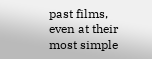past films, even at their most simple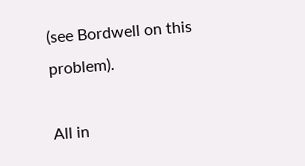(see Bordwell on this problem).

All in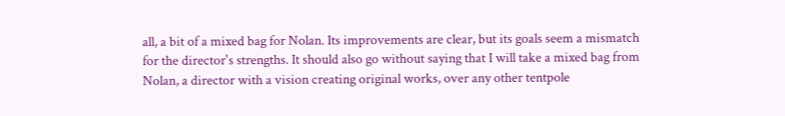all, a bit of a mixed bag for Nolan. Its improvements are clear, but its goals seem a mismatch for the director's strengths. It should also go without saying that I will take a mixed bag from Nolan, a director with a vision creating original works, over any other tentpole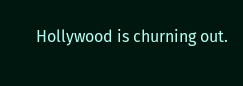Hollywood is churning out.